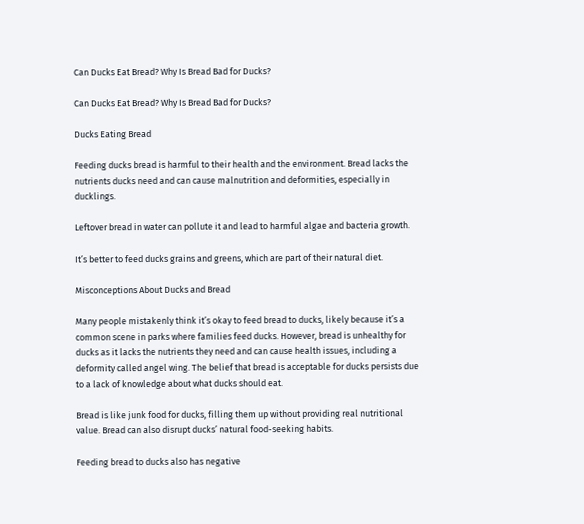Can Ducks Eat Bread? Why Is Bread Bad for Ducks?

Can Ducks Eat Bread? Why Is Bread Bad for Ducks?

Ducks Eating Bread

Feeding ducks bread is harmful to their health and the environment. Bread lacks the nutrients ducks need and can cause malnutrition and deformities, especially in ducklings.

Leftover bread in water can pollute it and lead to harmful algae and bacteria growth.

It’s better to feed ducks grains and greens, which are part of their natural diet.

Misconceptions About Ducks and Bread

Many people mistakenly think it’s okay to feed bread to ducks, likely because it’s a common scene in parks where families feed ducks. However, bread is unhealthy for ducks as it lacks the nutrients they need and can cause health issues, including a deformity called angel wing. The belief that bread is acceptable for ducks persists due to a lack of knowledge about what ducks should eat.

Bread is like junk food for ducks, filling them up without providing real nutritional value. Bread can also disrupt ducks’ natural food-seeking habits.

Feeding bread to ducks also has negative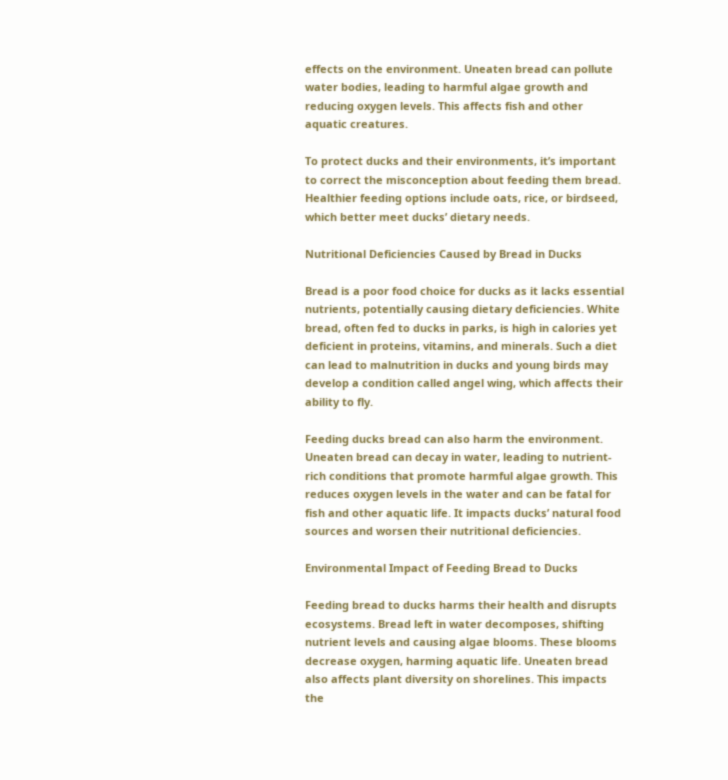effects on the environment. Uneaten bread can pollute water bodies, leading to harmful algae growth and reducing oxygen levels. This affects fish and other aquatic creatures.

To protect ducks and their environments, it’s important to correct the misconception about feeding them bread. Healthier feeding options include oats, rice, or birdseed, which better meet ducks’ dietary needs.

Nutritional Deficiencies Caused by Bread in Ducks

Bread is a poor food choice for ducks as it lacks essential nutrients, potentially causing dietary deficiencies. White bread, often fed to ducks in parks, is high in calories yet deficient in proteins, vitamins, and minerals. Such a diet can lead to malnutrition in ducks and young birds may develop a condition called angel wing, which affects their ability to fly.

Feeding ducks bread can also harm the environment. Uneaten bread can decay in water, leading to nutrient-rich conditions that promote harmful algae growth. This reduces oxygen levels in the water and can be fatal for fish and other aquatic life. It impacts ducks’ natural food sources and worsen their nutritional deficiencies.

Environmental Impact of Feeding Bread to Ducks

Feeding bread to ducks harms their health and disrupts ecosystems. Bread left in water decomposes, shifting nutrient levels and causing algae blooms. These blooms decrease oxygen, harming aquatic life. Uneaten bread also affects plant diversity on shorelines. This impacts the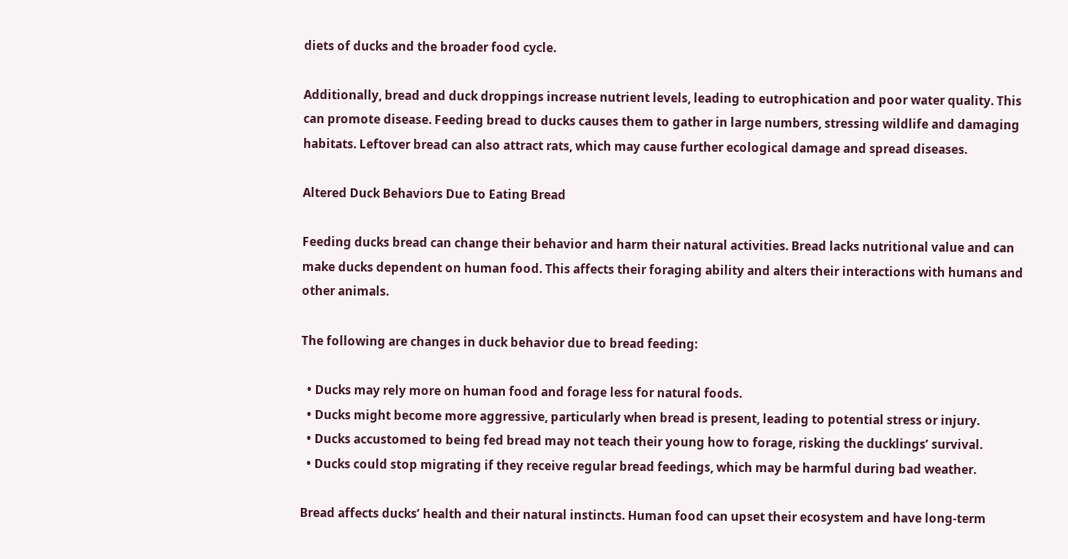diets of ducks and the broader food cycle.

Additionally, bread and duck droppings increase nutrient levels, leading to eutrophication and poor water quality. This can promote disease. Feeding bread to ducks causes them to gather in large numbers, stressing wildlife and damaging habitats. Leftover bread can also attract rats, which may cause further ecological damage and spread diseases.

Altered Duck Behaviors Due to Eating Bread

Feeding ducks bread can change their behavior and harm their natural activities. Bread lacks nutritional value and can make ducks dependent on human food. This affects their foraging ability and alters their interactions with humans and other animals.

The following are changes in duck behavior due to bread feeding:

  • Ducks may rely more on human food and forage less for natural foods.
  • Ducks might become more aggressive, particularly when bread is present, leading to potential stress or injury.
  • Ducks accustomed to being fed bread may not teach their young how to forage, risking the ducklings’ survival.
  • Ducks could stop migrating if they receive regular bread feedings, which may be harmful during bad weather.

Bread affects ducks’ health and their natural instincts. Human food can upset their ecosystem and have long-term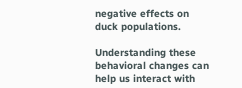negative effects on duck populations.

Understanding these behavioral changes can help us interact with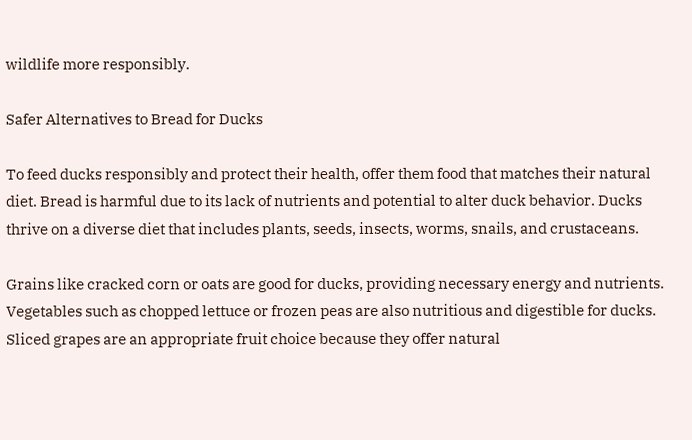wildlife more responsibly.

Safer Alternatives to Bread for Ducks

To feed ducks responsibly and protect their health, offer them food that matches their natural diet. Bread is harmful due to its lack of nutrients and potential to alter duck behavior. Ducks thrive on a diverse diet that includes plants, seeds, insects, worms, snails, and crustaceans.

Grains like cracked corn or oats are good for ducks, providing necessary energy and nutrients. Vegetables such as chopped lettuce or frozen peas are also nutritious and digestible for ducks. Sliced grapes are an appropriate fruit choice because they offer natural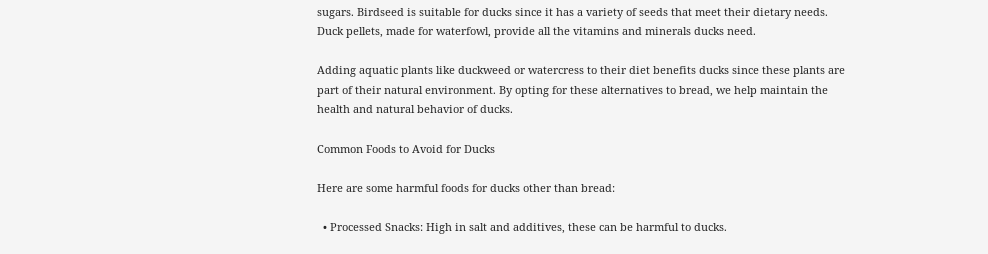sugars. Birdseed is suitable for ducks since it has a variety of seeds that meet their dietary needs. Duck pellets, made for waterfowl, provide all the vitamins and minerals ducks need.

Adding aquatic plants like duckweed or watercress to their diet benefits ducks since these plants are part of their natural environment. By opting for these alternatives to bread, we help maintain the health and natural behavior of ducks.

Common Foods to Avoid for Ducks

Here are some harmful foods for ducks other than bread:

  • Processed Snacks: High in salt and additives, these can be harmful to ducks.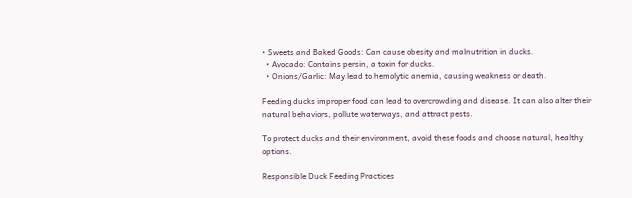• Sweets and Baked Goods: Can cause obesity and malnutrition in ducks.
  • Avocado: Contains persin, a toxin for ducks.
  • Onions/Garlic: May lead to hemolytic anemia, causing weakness or death.

Feeding ducks improper food can lead to overcrowding and disease. It can also alter their natural behaviors, pollute waterways, and attract pests.

To protect ducks and their environment, avoid these foods and choose natural, healthy options.

Responsible Duck Feeding Practices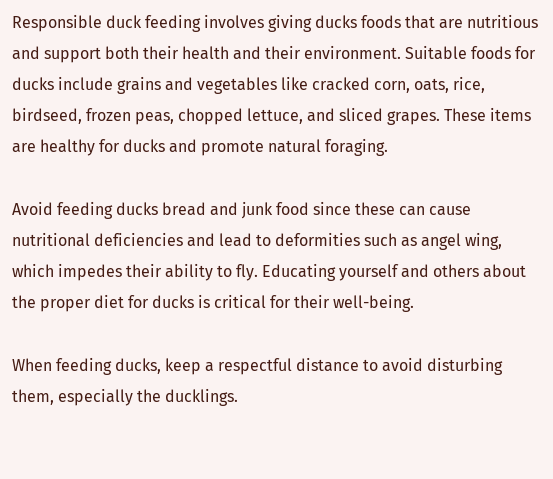Responsible duck feeding involves giving ducks foods that are nutritious and support both their health and their environment. Suitable foods for ducks include grains and vegetables like cracked corn, oats, rice, birdseed, frozen peas, chopped lettuce, and sliced grapes. These items are healthy for ducks and promote natural foraging.

Avoid feeding ducks bread and junk food since these can cause nutritional deficiencies and lead to deformities such as angel wing, which impedes their ability to fly. Educating yourself and others about the proper diet for ducks is critical for their well-being.

When feeding ducks, keep a respectful distance to avoid disturbing them, especially the ducklings.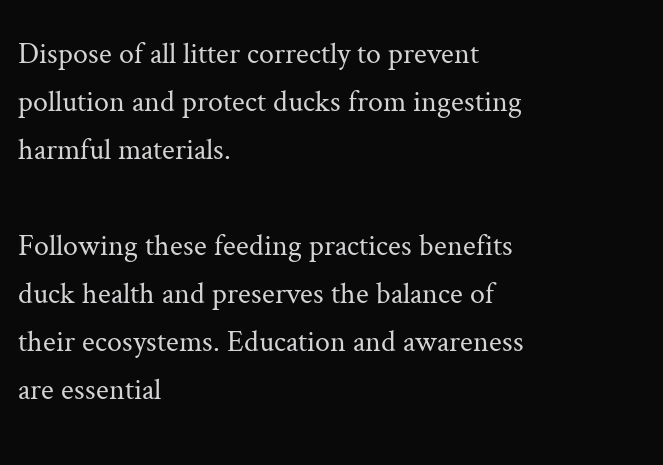Dispose of all litter correctly to prevent pollution and protect ducks from ingesting harmful materials.

Following these feeding practices benefits duck health and preserves the balance of their ecosystems. Education and awareness are essential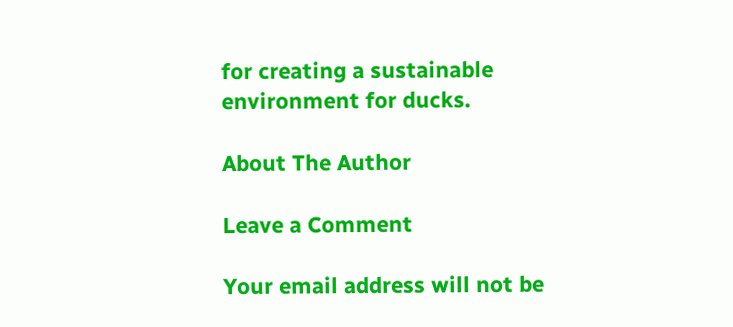for creating a sustainable environment for ducks.

About The Author

Leave a Comment

Your email address will not be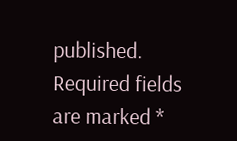published. Required fields are marked *